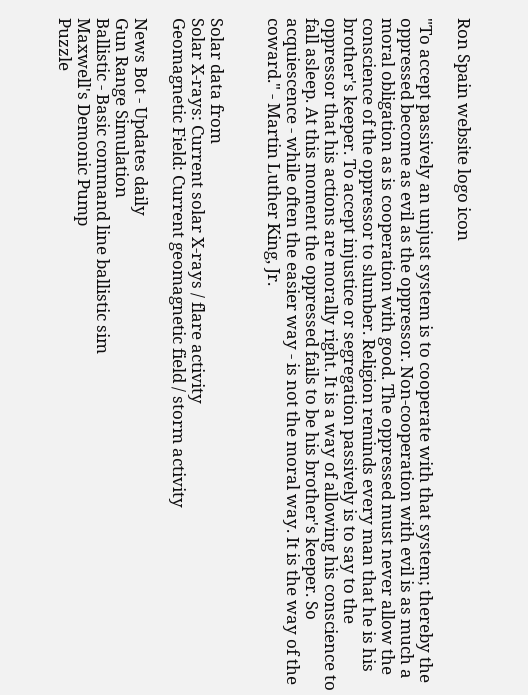Ron Spain website logo icon

"To accept passively an unjust system is to cooperate with that system; thereby the oppressed become as evil as the oppressor. Non-cooperation with evil is as much a moral obligation as is cooperation with good. The oppressed must never allow the conscience of the oppressor to slumber. Religion reminds every man that he is his brother's keeper. To accept injustice or segregation passively is to say to the oppressor that his actions are morally right. It is a way of allowing his conscience to fall asleep. At this moment the oppressed fails to be his brother's keeper. So acquiescence - while often the easier way - is not the moral way. It is the way of the coward." - Martin Luther King, Jr.


Solar data from
Solar X-rays: Current solar X-rays / flare activity
Geomagnetic Field: Current geomagnetic field / storm activity

News Bot - Updates daily
Gun Range Simulation
Ballistic - Basic command line ballistic sim
Maxwell's Demonic Pump
Puzzle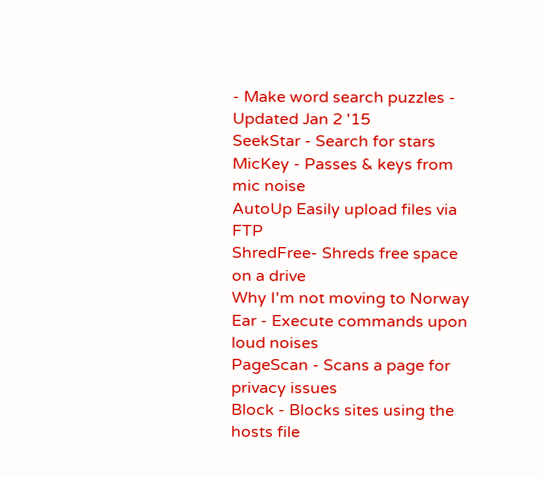- Make word search puzzles - Updated Jan 2 '15
SeekStar - Search for stars
MicKey - Passes & keys from mic noise
AutoUp Easily upload files via FTP
ShredFree- Shreds free space on a drive
Why I'm not moving to Norway
Ear - Execute commands upon loud noises
PageScan - Scans a page for privacy issues
Block - Blocks sites using the hosts file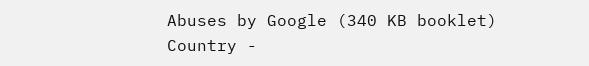Abuses by Google (340 KB booklet)
Country -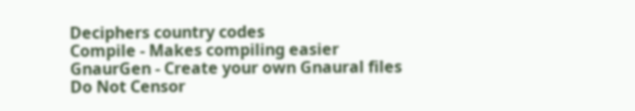Deciphers country codes
Compile - Makes compiling easier
GnaurGen - Create your own Gnaural files
Do Not Censor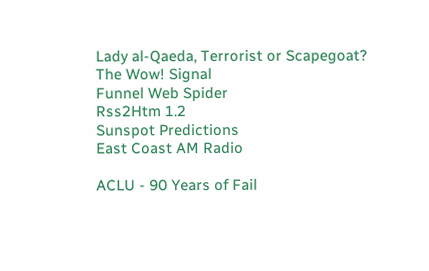Lady al-Qaeda, Terrorist or Scapegoat?
The Wow! Signal
Funnel Web Spider
Rss2Htm 1.2
Sunspot Predictions
East Coast AM Radio

ACLU - 90 Years of Fail